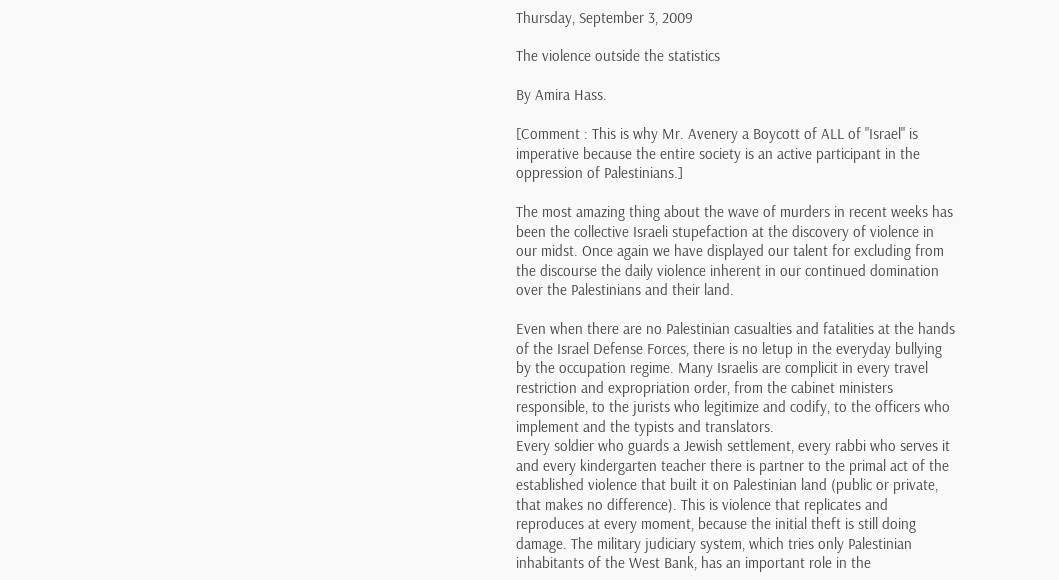Thursday, September 3, 2009

The violence outside the statistics

By Amira Hass.

[Comment : This is why Mr. Avenery a Boycott of ALL of "Israel" is imperative because the entire society is an active participant in the oppression of Palestinians.]

The most amazing thing about the wave of murders in recent weeks has been the collective Israeli stupefaction at the discovery of violence in our midst. Once again we have displayed our talent for excluding from the discourse the daily violence inherent in our continued domination over the Palestinians and their land.

Even when there are no Palestinian casualties and fatalities at the hands of the Israel Defense Forces, there is no letup in the everyday bullying by the occupation regime. Many Israelis are complicit in every travel restriction and expropriation order, from the cabinet ministers responsible, to the jurists who legitimize and codify, to the officers who implement and the typists and translators.
Every soldier who guards a Jewish settlement, every rabbi who serves it and every kindergarten teacher there is partner to the primal act of the established violence that built it on Palestinian land (public or private, that makes no difference). This is violence that replicates and reproduces at every moment, because the initial theft is still doing damage. The military judiciary system, which tries only Palestinian inhabitants of the West Bank, has an important role in the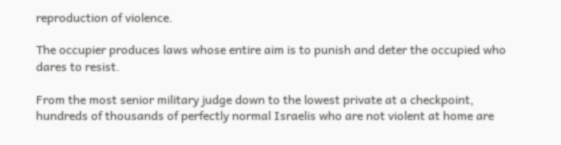reproduction of violence.

The occupier produces laws whose entire aim is to punish and deter the occupied who dares to resist.

From the most senior military judge down to the lowest private at a checkpoint, hundreds of thousands of perfectly normal Israelis who are not violent at home are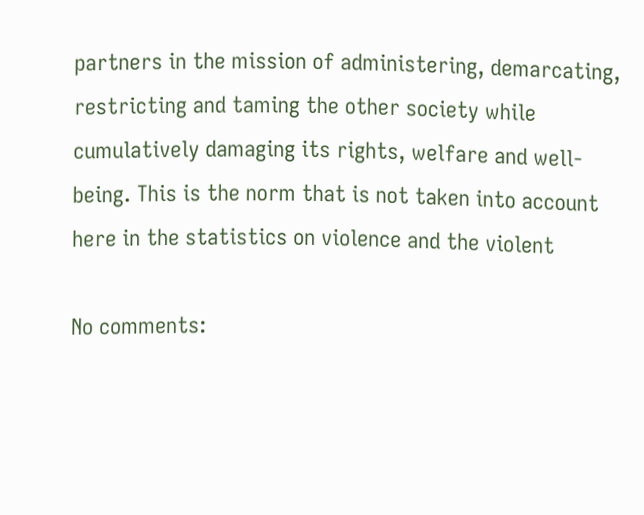partners in the mission of administering, demarcating, restricting and taming the other society while cumulatively damaging its rights, welfare and well-being. This is the norm that is not taken into account here in the statistics on violence and the violent

No comments: